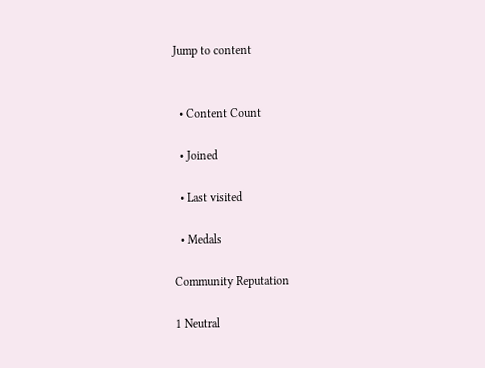Jump to content


  • Content Count

  • Joined

  • Last visited

  • Medals

Community Reputation

1 Neutral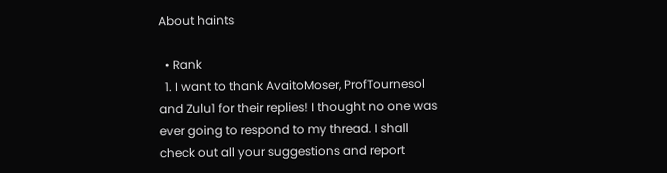About haints

  • Rank
  1. I want to thank AvaitoMoser, ProfTournesol and Zulu1 for their replies! I thought no one was ever going to respond to my thread. I shall check out all your suggestions and report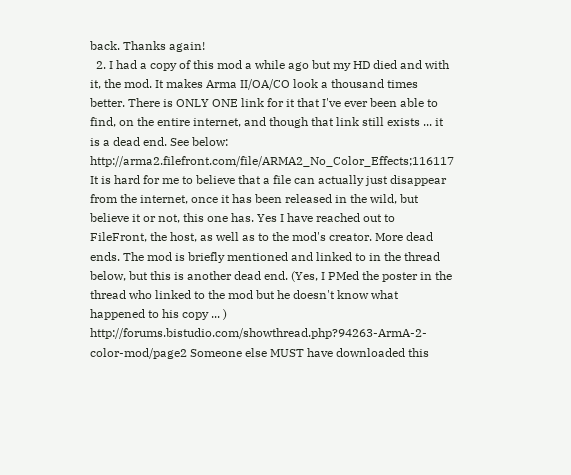back. Thanks again!
  2. I had a copy of this mod a while ago but my HD died and with it, the mod. It makes Arma II/OA/CO look a thousand times better. There is ONLY ONE link for it that I've ever been able to find, on the entire internet, and though that link still exists ... it is a dead end. See below: http://arma2.filefront.com/file/ARMA2_No_Color_Effects;116117 It is hard for me to believe that a file can actually just disappear from the internet, once it has been released in the wild, but believe it or not, this one has. Yes I have reached out to FileFront, the host, as well as to the mod's creator. More dead ends. The mod is briefly mentioned and linked to in the thread below, but this is another dead end. (Yes, I PMed the poster in the thread who linked to the mod but he doesn't know what happened to his copy ... ) http://forums.bistudio.com/showthread.php?94263-ArmA-2-color-mod/page2 Someone else MUST have downloaded this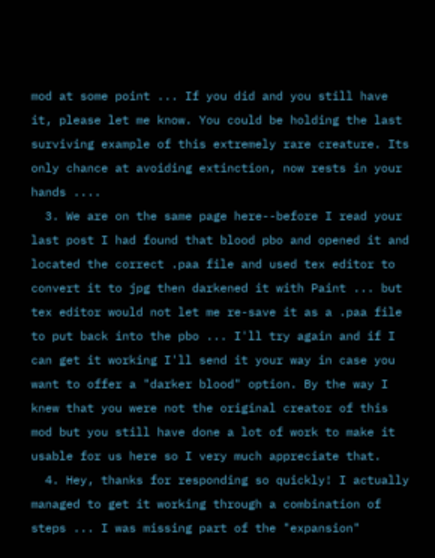mod at some point ... If you did and you still have it, please let me know. You could be holding the last surviving example of this extremely rare creature. Its only chance at avoiding extinction, now rests in your hands ....
  3. We are on the same page here--before I read your last post I had found that blood pbo and opened it and located the correct .paa file and used tex editor to convert it to jpg then darkened it with Paint ... but tex editor would not let me re-save it as a .paa file to put back into the pbo ... I'll try again and if I can get it working I'll send it your way in case you want to offer a "darker blood" option. By the way I knew that you were not the original creator of this mod but you still have done a lot of work to make it usable for us here so I very much appreciate that.
  4. Hey, thanks for responding so quickly! I actually managed to get it working through a combination of steps ... I was missing part of the "expansion"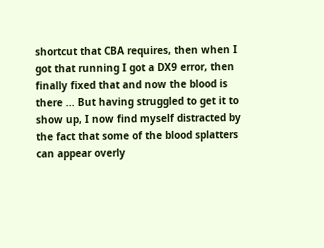shortcut that CBA requires, then when I got that running I got a DX9 error, then finally fixed that and now the blood is there ... But having struggled to get it to show up, I now find myself distracted by the fact that some of the blood splatters can appear overly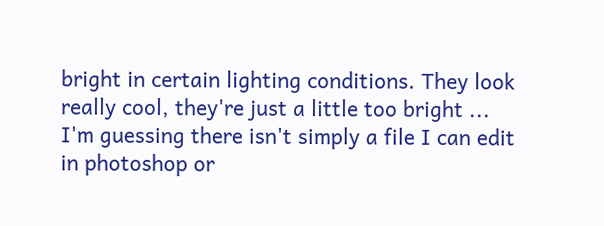bright in certain lighting conditions. They look really cool, they're just a little too bright ... I'm guessing there isn't simply a file I can edit in photoshop or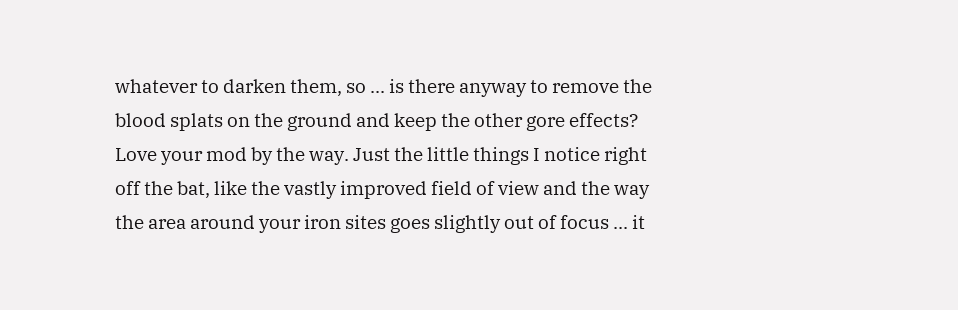whatever to darken them, so ... is there anyway to remove the blood splats on the ground and keep the other gore effects? Love your mod by the way. Just the little things I notice right off the bat, like the vastly improved field of view and the way the area around your iron sites goes slightly out of focus ... it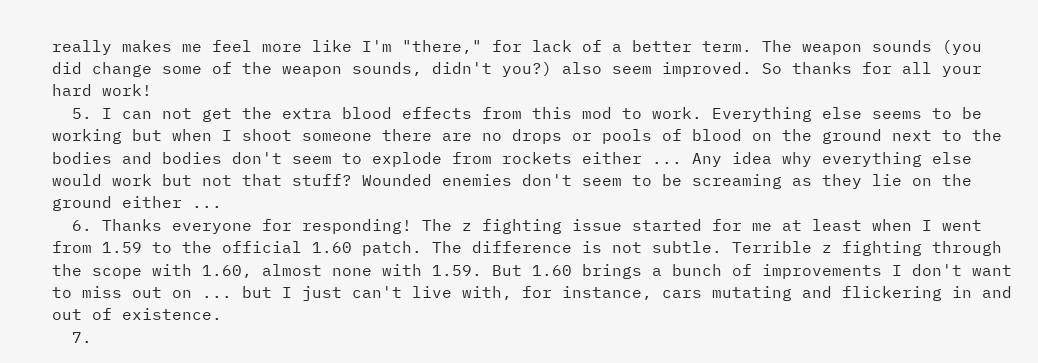really makes me feel more like I'm "there," for lack of a better term. The weapon sounds (you did change some of the weapon sounds, didn't you?) also seem improved. So thanks for all your hard work!
  5. I can not get the extra blood effects from this mod to work. Everything else seems to be working but when I shoot someone there are no drops or pools of blood on the ground next to the bodies and bodies don't seem to explode from rockets either ... Any idea why everything else would work but not that stuff? Wounded enemies don't seem to be screaming as they lie on the ground either ...
  6. Thanks everyone for responding! The z fighting issue started for me at least when I went from 1.59 to the official 1.60 patch. The difference is not subtle. Terrible z fighting through the scope with 1.60, almost none with 1.59. But 1.60 brings a bunch of improvements I don't want to miss out on ... but I just can't live with, for instance, cars mutating and flickering in and out of existence.
  7.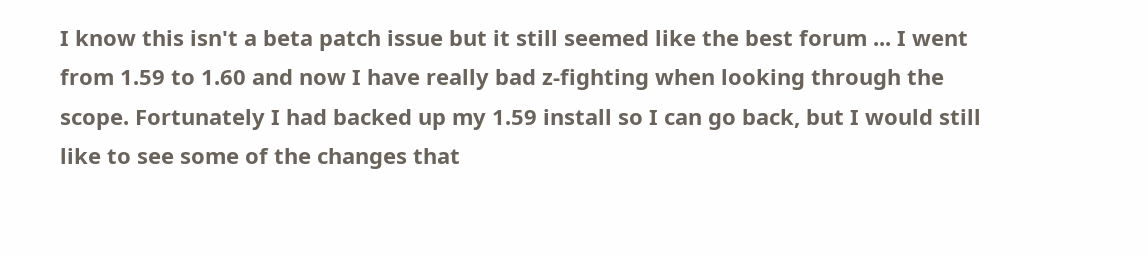I know this isn't a beta patch issue but it still seemed like the best forum ... I went from 1.59 to 1.60 and now I have really bad z-fighting when looking through the scope. Fortunately I had backed up my 1.59 install so I can go back, but I would still like to see some of the changes that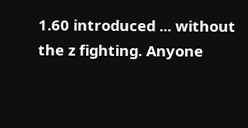1.60 introduced ... without the z fighting. Anyone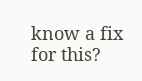know a fix for this?